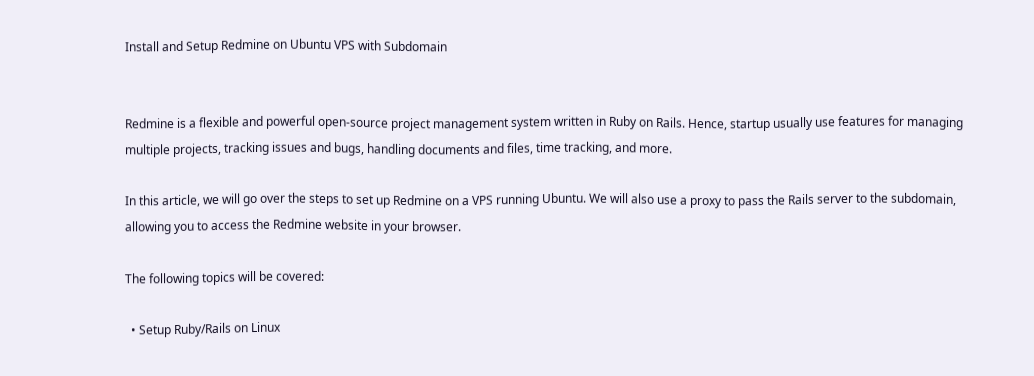Install and Setup Redmine on Ubuntu VPS with Subdomain


Redmine is a flexible and powerful open-source project management system written in Ruby on Rails. Hence, startup usually use features for managing multiple projects, tracking issues and bugs, handling documents and files, time tracking, and more.

In this article, we will go over the steps to set up Redmine on a VPS running Ubuntu. We will also use a proxy to pass the Rails server to the subdomain, allowing you to access the Redmine website in your browser.

The following topics will be covered:

  • Setup Ruby/Rails on Linux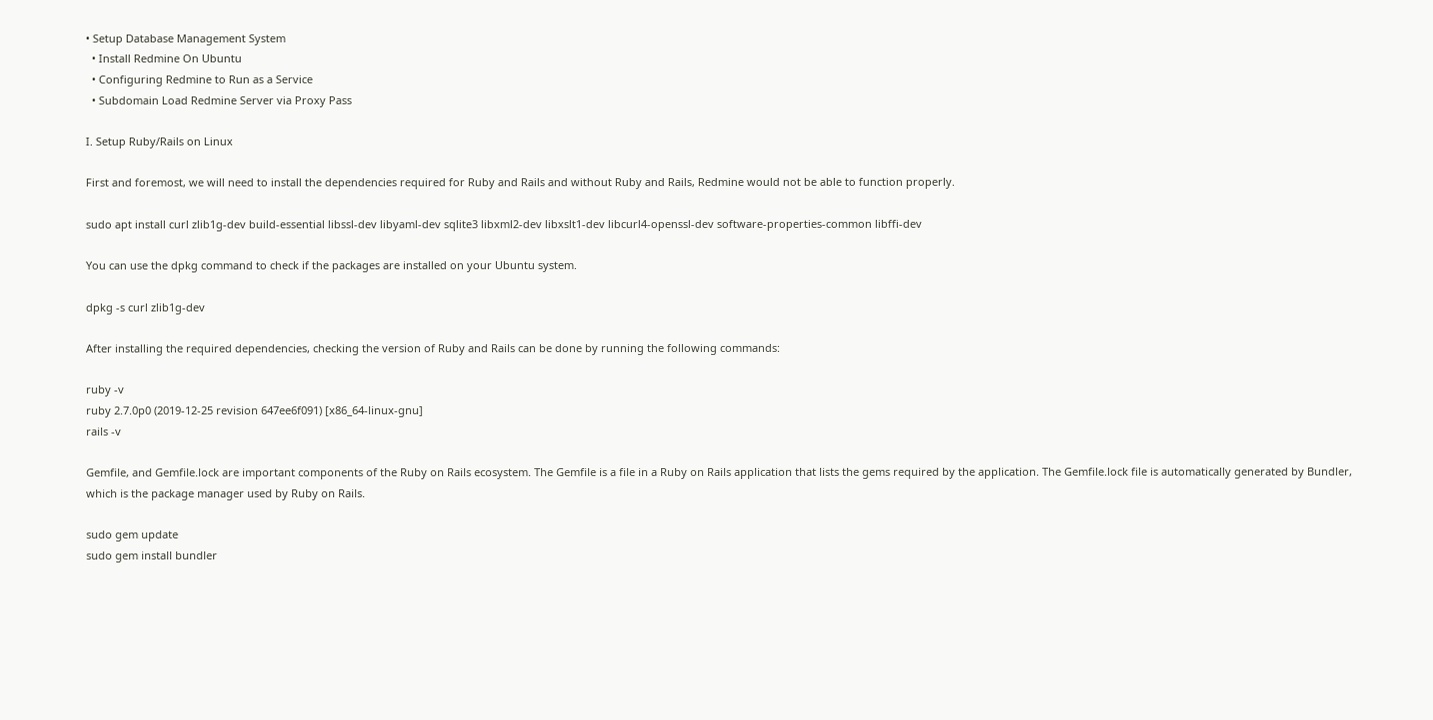• Setup Database Management System
  • Install Redmine On Ubuntu
  • Configuring Redmine to Run as a Service
  • Subdomain Load Redmine Server via Proxy Pass

I. Setup Ruby/Rails on Linux

First and foremost, we will need to install the dependencies required for Ruby and Rails and without Ruby and Rails, Redmine would not be able to function properly.

sudo apt install curl zlib1g-dev build-essential libssl-dev libyaml-dev sqlite3 libxml2-dev libxslt1-dev libcurl4-openssl-dev software-properties-common libffi-dev

You can use the dpkg command to check if the packages are installed on your Ubuntu system.

dpkg -s curl zlib1g-dev

After installing the required dependencies, checking the version of Ruby and Rails can be done by running the following commands:

ruby -v
ruby 2.7.0p0 (2019-12-25 revision 647ee6f091) [x86_64-linux-gnu]
rails -v

Gemfile, and Gemfile.lock are important components of the Ruby on Rails ecosystem. The Gemfile is a file in a Ruby on Rails application that lists the gems required by the application. The Gemfile.lock file is automatically generated by Bundler, which is the package manager used by Ruby on Rails.

sudo gem update
sudo gem install bundler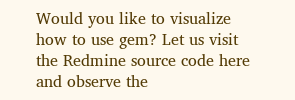Would you like to visualize how to use gem? Let us visit the Redmine source code here and observe the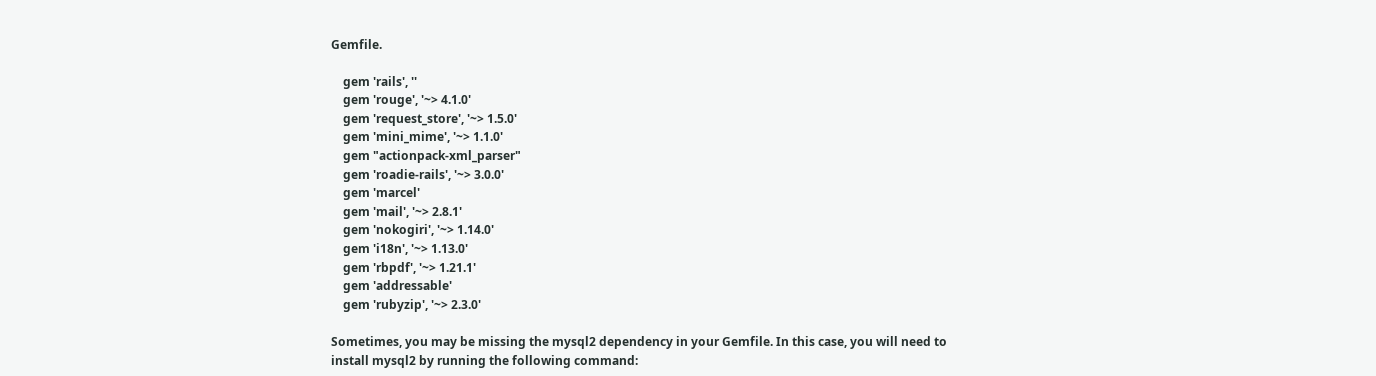Gemfile.

    gem 'rails', ''
    gem 'rouge', '~> 4.1.0'
    gem 'request_store', '~> 1.5.0'
    gem 'mini_mime', '~> 1.1.0'
    gem "actionpack-xml_parser"
    gem 'roadie-rails', '~> 3.0.0'
    gem 'marcel'
    gem 'mail', '~> 2.8.1'
    gem 'nokogiri', '~> 1.14.0'
    gem 'i18n', '~> 1.13.0'
    gem 'rbpdf', '~> 1.21.1'
    gem 'addressable'
    gem 'rubyzip', '~> 2.3.0'

Sometimes, you may be missing the mysql2 dependency in your Gemfile. In this case, you will need to install mysql2 by running the following command: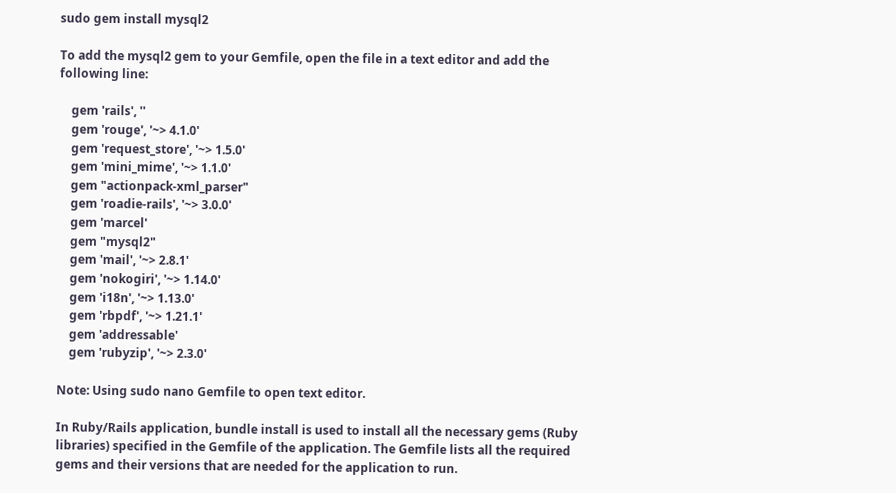sudo gem install mysql2

To add the mysql2 gem to your Gemfile, open the file in a text editor and add the following line:

    gem 'rails', ''
    gem 'rouge', '~> 4.1.0'
    gem 'request_store', '~> 1.5.0'
    gem 'mini_mime', '~> 1.1.0'
    gem "actionpack-xml_parser"
    gem 'roadie-rails', '~> 3.0.0'
    gem 'marcel'
    gem "mysql2"
    gem 'mail', '~> 2.8.1'
    gem 'nokogiri', '~> 1.14.0'
    gem 'i18n', '~> 1.13.0'
    gem 'rbpdf', '~> 1.21.1'
    gem 'addressable'
    gem 'rubyzip', '~> 2.3.0'

Note: Using sudo nano Gemfile to open text editor.

In Ruby/Rails application, bundle install is used to install all the necessary gems (Ruby libraries) specified in the Gemfile of the application. The Gemfile lists all the required gems and their versions that are needed for the application to run.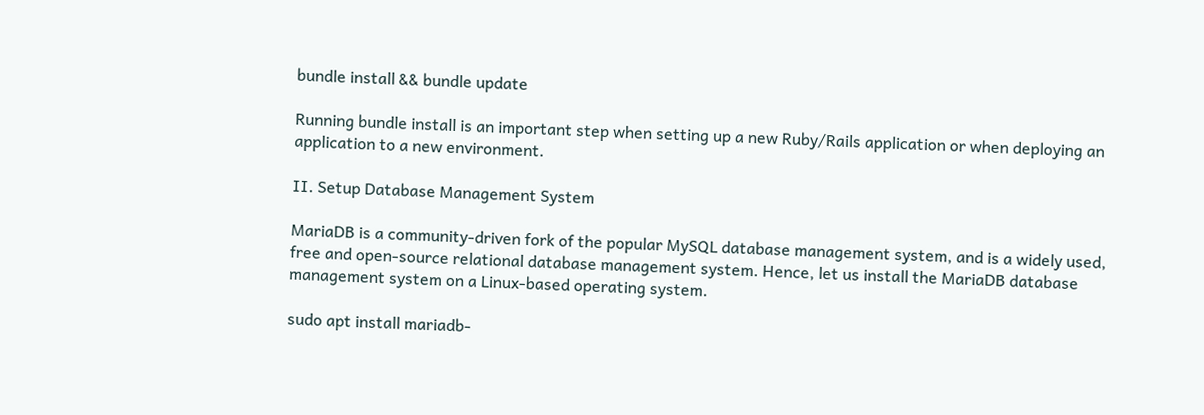bundle install && bundle update

Running bundle install is an important step when setting up a new Ruby/Rails application or when deploying an application to a new environment.

II. Setup Database Management System

MariaDB is a community-driven fork of the popular MySQL database management system, and is a widely used, free and open-source relational database management system. Hence, let us install the MariaDB database management system on a Linux-based operating system.

sudo apt install mariadb-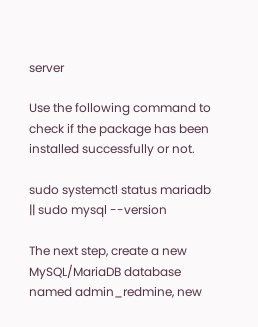server

Use the following command to check if the package has been installed successfully or not.

sudo systemctl status mariadb || sudo mysql --version

The next step, create a new MySQL/MariaDB database named admin_redmine, new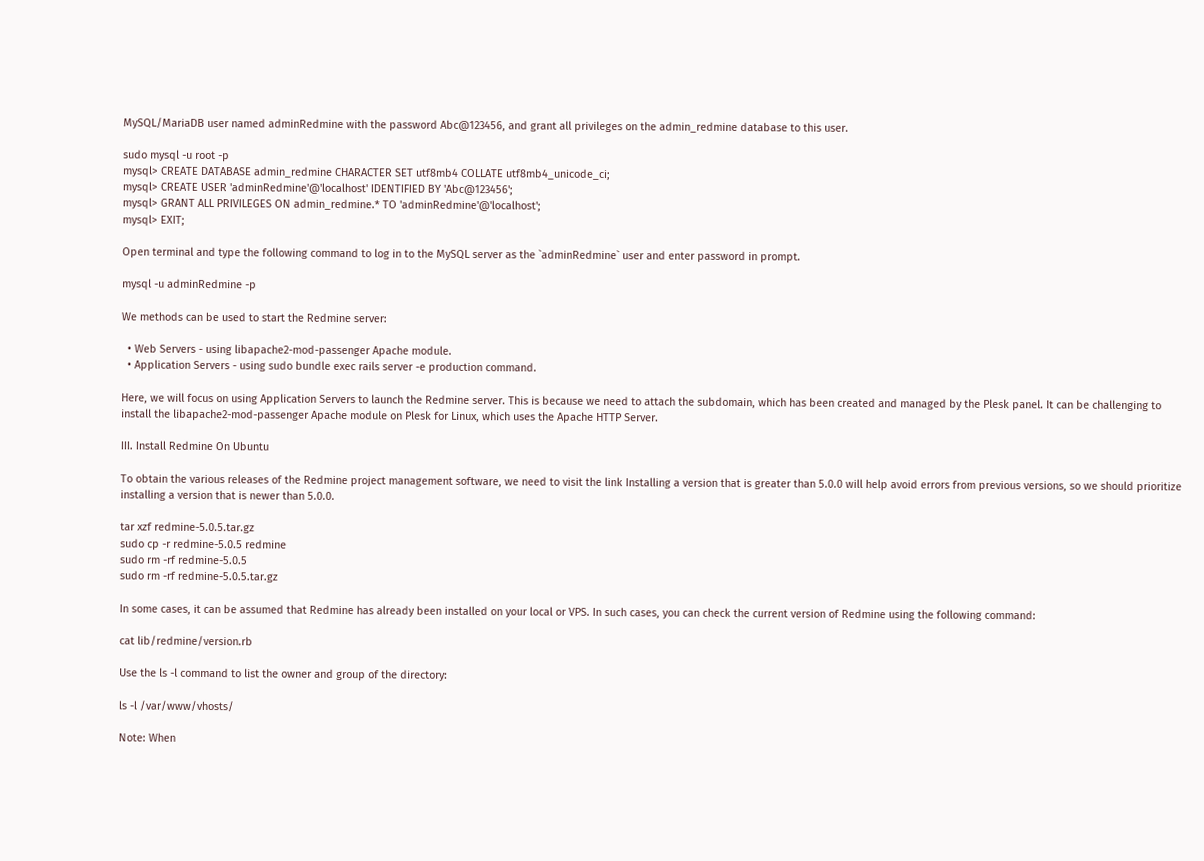MySQL/MariaDB user named adminRedmine with the password Abc@123456, and grant all privileges on the admin_redmine database to this user.

sudo mysql -u root -p
mysql> CREATE DATABASE admin_redmine CHARACTER SET utf8mb4 COLLATE utf8mb4_unicode_ci;
mysql> CREATE USER 'adminRedmine'@'localhost' IDENTIFIED BY 'Abc@123456';
mysql> GRANT ALL PRIVILEGES ON admin_redmine.* TO 'adminRedmine'@'localhost';
mysql> EXIT;

Open terminal and type the following command to log in to the MySQL server as the `adminRedmine` user and enter password in prompt.

mysql -u adminRedmine -p

We methods can be used to start the Redmine server:

  • Web Servers - using libapache2-mod-passenger Apache module.
  • Application Servers - using sudo bundle exec rails server -e production command.

Here, we will focus on using Application Servers to launch the Redmine server. This is because we need to attach the subdomain, which has been created and managed by the Plesk panel. It can be challenging to install the libapache2-mod-passenger Apache module on Plesk for Linux, which uses the Apache HTTP Server.

III. Install Redmine On Ubuntu

To obtain the various releases of the Redmine project management software, we need to visit the link Installing a version that is greater than 5.0.0 will help avoid errors from previous versions, so we should prioritize installing a version that is newer than 5.0.0.

tar xzf redmine-5.0.5.tar.gz
sudo cp -r redmine-5.0.5 redmine
sudo rm -rf redmine-5.0.5
sudo rm -rf redmine-5.0.5.tar.gz

In some cases, it can be assumed that Redmine has already been installed on your local or VPS. In such cases, you can check the current version of Redmine using the following command:

cat lib/redmine/version.rb

Use the ls -l command to list the owner and group of the directory:

ls -l /var/www/vhosts/

Note: When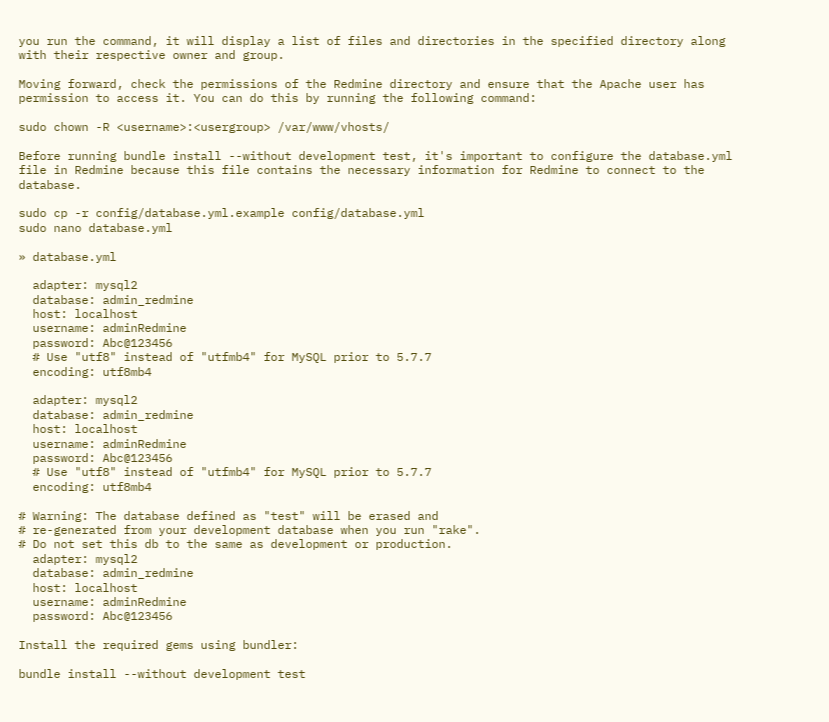you run the command, it will display a list of files and directories in the specified directory along with their respective owner and group.

Moving forward, check the permissions of the Redmine directory and ensure that the Apache user has permission to access it. You can do this by running the following command:

sudo chown -R <username>:<usergroup> /var/www/vhosts/

Before running bundle install --without development test, it's important to configure the database.yml file in Redmine because this file contains the necessary information for Redmine to connect to the database.

sudo cp -r config/database.yml.example config/database.yml
sudo nano database.yml

» database.yml

  adapter: mysql2
  database: admin_redmine
  host: localhost
  username: adminRedmine
  password: Abc@123456
  # Use "utf8" instead of "utfmb4" for MySQL prior to 5.7.7
  encoding: utf8mb4

  adapter: mysql2
  database: admin_redmine
  host: localhost
  username: adminRedmine
  password: Abc@123456
  # Use "utf8" instead of "utfmb4" for MySQL prior to 5.7.7
  encoding: utf8mb4

# Warning: The database defined as "test" will be erased and
# re-generated from your development database when you run "rake".
# Do not set this db to the same as development or production.
  adapter: mysql2
  database: admin_redmine
  host: localhost
  username: adminRedmine
  password: Abc@123456

Install the required gems using bundler:

bundle install --without development test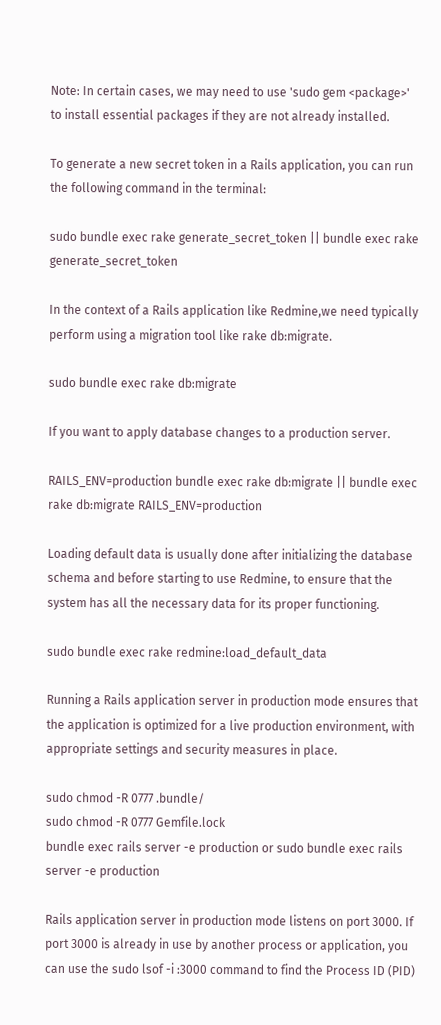Note: In certain cases, we may need to use 'sudo gem <package>' to install essential packages if they are not already installed.

To generate a new secret token in a Rails application, you can run the following command in the terminal:

sudo bundle exec rake generate_secret_token || bundle exec rake generate_secret_token

In the context of a Rails application like Redmine,we need typically perform using a migration tool like rake db:migrate.

sudo bundle exec rake db:migrate

If you want to apply database changes to a production server.

RAILS_ENV=production bundle exec rake db:migrate || bundle exec rake db:migrate RAILS_ENV=production

Loading default data is usually done after initializing the database schema and before starting to use Redmine, to ensure that the system has all the necessary data for its proper functioning.

sudo bundle exec rake redmine:load_default_data

Running a Rails application server in production mode ensures that the application is optimized for a live production environment, with appropriate settings and security measures in place.

sudo chmod -R 0777 .bundle/
sudo chmod -R 0777 Gemfile.lock
bundle exec rails server -e production or sudo bundle exec rails server -e production

Rails application server in production mode listens on port 3000. If port 3000 is already in use by another process or application, you can use the sudo lsof -i :3000 command to find the Process ID (PID)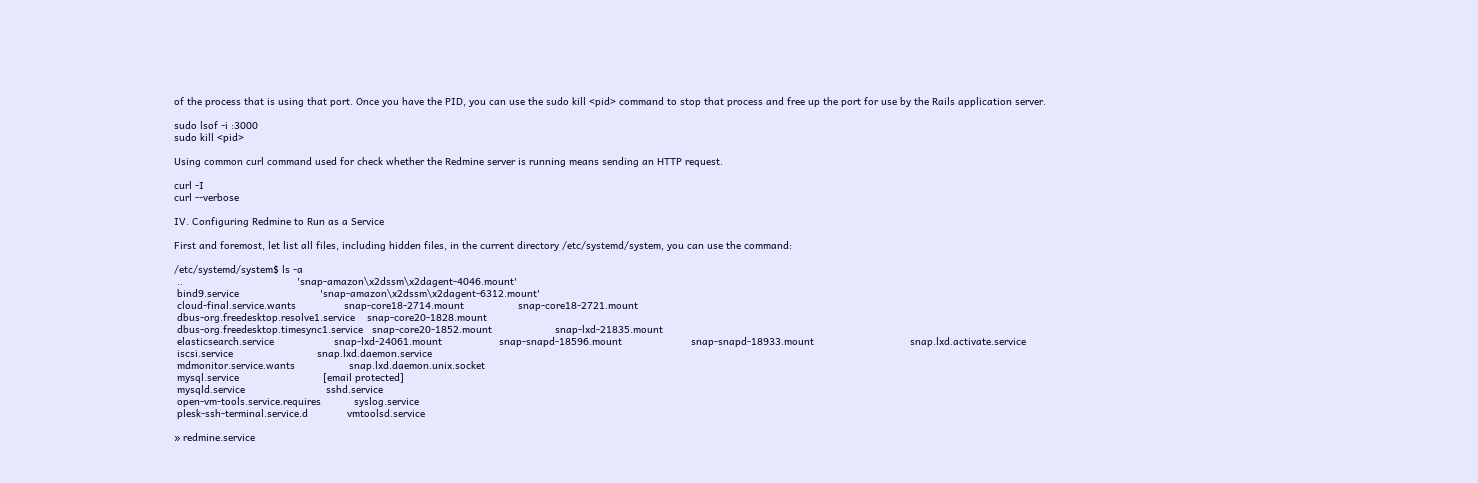of the process that is using that port. Once you have the PID, you can use the sudo kill <pid> command to stop that process and free up the port for use by the Rails application server.

sudo lsof -i :3000
sudo kill <pid>

Using common curl command used for check whether the Redmine server is running means sending an HTTP request.

curl -I
curl --verbose

IV. Configuring Redmine to Run as a Service

First and foremost, let list all files, including hidden files, in the current directory /etc/systemd/system, you can use the command:

/etc/systemd/system$ ls -a
 ..                                      'snap-amazon\x2dssm\x2dagent-4046.mount'
 bind9.service                           'snap-amazon\x2dssm\x2dagent-6312.mount'
 cloud-final.service.wants                snap-core18-2714.mount                  snap-core18-2721.mount
 dbus-org.freedesktop.resolve1.service    snap-core20-1828.mount
 dbus-org.freedesktop.timesync1.service   snap-core20-1852.mount                     snap-lxd-21835.mount
 elasticsearch.service                    snap-lxd-24061.mount                   snap-snapd-18596.mount                       snap-snapd-18933.mount                                snap.lxd.activate.service
 iscsi.service                            snap.lxd.daemon.service
 mdmonitor.service.wants                  snap.lxd.daemon.unix.socket
 mysql.service                            [email protected]
 mysqld.service                           sshd.service
 open-vm-tools.service.requires           syslog.service
 plesk-ssh-terminal.service.d             vmtoolsd.service

» redmine.service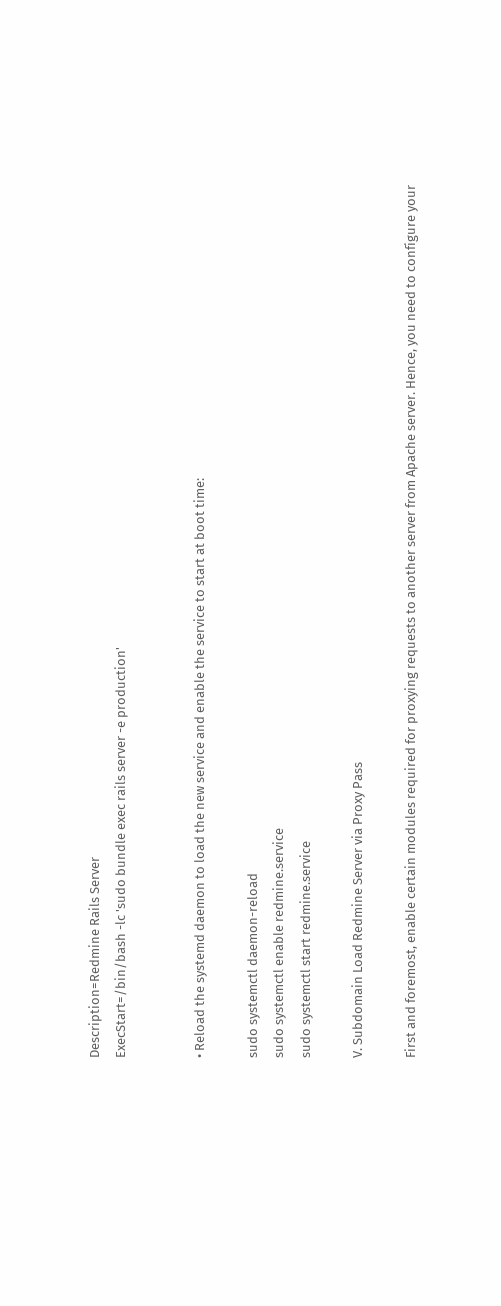Description=Redmine Rails Server
ExecStart=/bin/bash -lc 'sudo bundle exec rails server -e production'


• Reload the systemd daemon to load the new service and enable the service to start at boot time:

sudo systemctl daemon-reload
sudo systemctl enable redmine.service
sudo systemctl start redmine.service

V. Subdomain Load Redmine Server via Proxy Pass

First and foremost, enable certain modules required for proxying requests to another server from Apache server. Hence, you need to configure your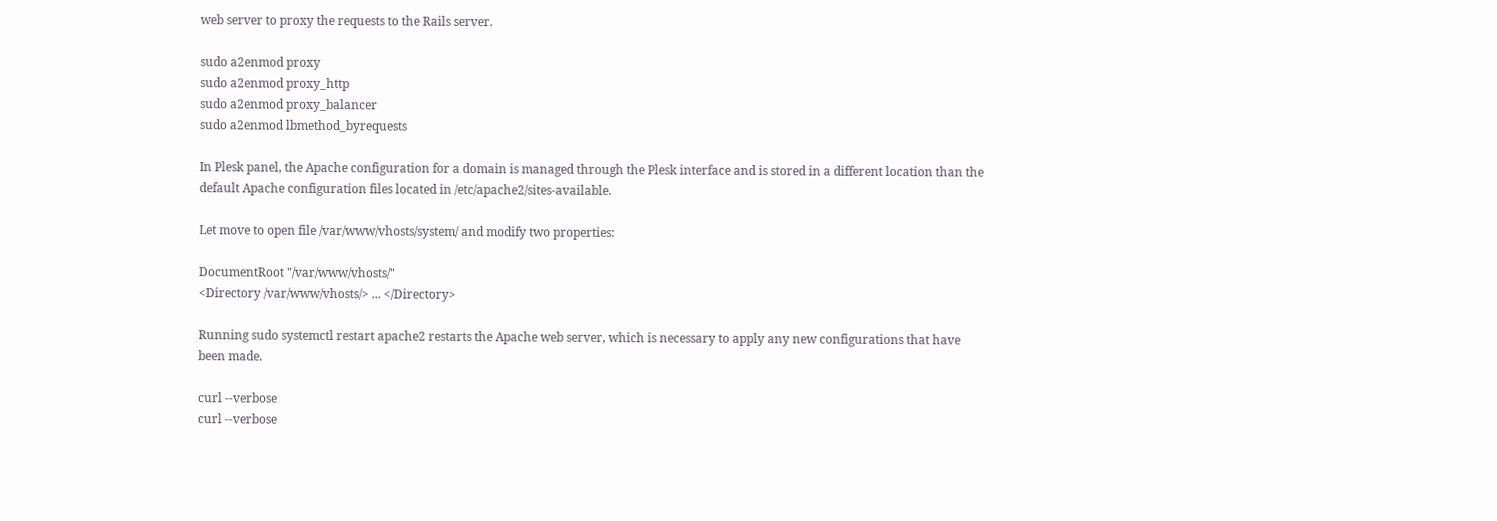web server to proxy the requests to the Rails server.

sudo a2enmod proxy
sudo a2enmod proxy_http
sudo a2enmod proxy_balancer
sudo a2enmod lbmethod_byrequests

In Plesk panel, the Apache configuration for a domain is managed through the Plesk interface and is stored in a different location than the default Apache configuration files located in /etc/apache2/sites-available.

Let move to open file /var/www/vhosts/system/ and modify two properties:

DocumentRoot "/var/www/vhosts/"
<Directory /var/www/vhosts/> ... </Directory>

Running sudo systemctl restart apache2 restarts the Apache web server, which is necessary to apply any new configurations that have been made.

curl --verbose
curl --verbose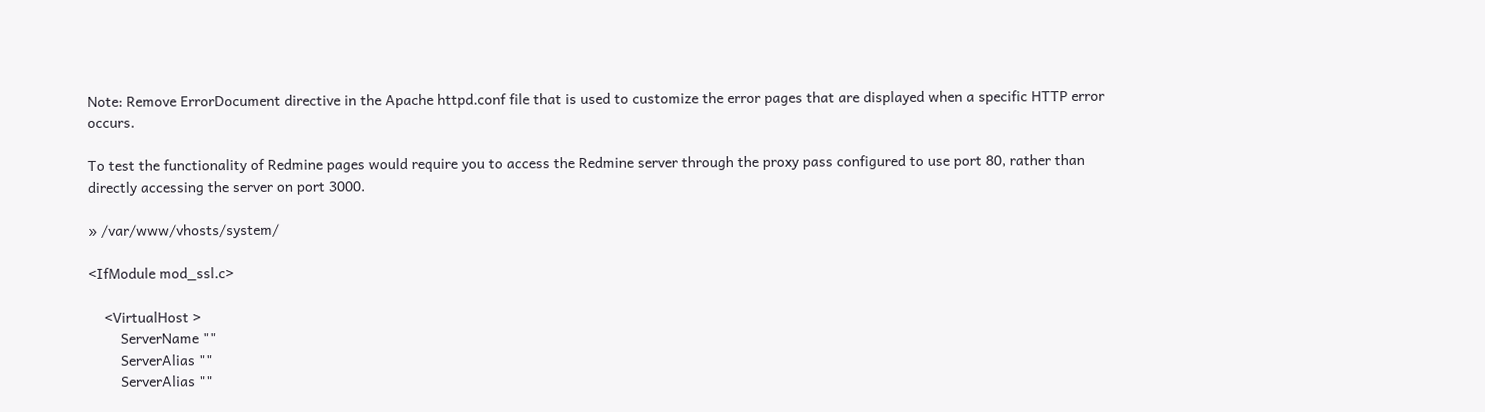Note: Remove ErrorDocument directive in the Apache httpd.conf file that is used to customize the error pages that are displayed when a specific HTTP error occurs.

To test the functionality of Redmine pages would require you to access the Redmine server through the proxy pass configured to use port 80, rather than directly accessing the server on port 3000.

» /var/www/vhosts/system/

<IfModule mod_ssl.c>

    <VirtualHost >
        ServerName ""
        ServerAlias ""
        ServerAlias ""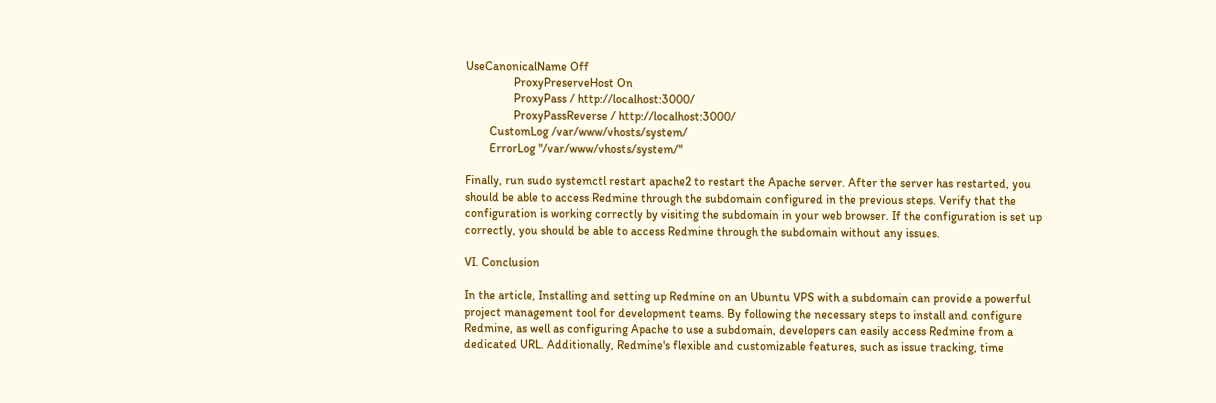UseCanonicalName Off
                ProxyPreserveHost On
                ProxyPass / http://localhost:3000/
                ProxyPassReverse / http://localhost:3000/
        CustomLog /var/www/vhosts/system/
        ErrorLog "/var/www/vhosts/system/"

Finally, run sudo systemctl restart apache2 to restart the Apache server. After the server has restarted, you should be able to access Redmine through the subdomain configured in the previous steps. Verify that the configuration is working correctly by visiting the subdomain in your web browser. If the configuration is set up correctly, you should be able to access Redmine through the subdomain without any issues.

VI. Conclusion

In the article, Installing and setting up Redmine on an Ubuntu VPS with a subdomain can provide a powerful project management tool for development teams. By following the necessary steps to install and configure Redmine, as well as configuring Apache to use a subdomain, developers can easily access Redmine from a dedicated URL. Additionally, Redmine's flexible and customizable features, such as issue tracking, time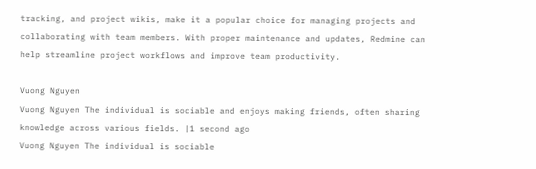tracking, and project wikis, make it a popular choice for managing projects and collaborating with team members. With proper maintenance and updates, Redmine can help streamline project workflows and improve team productivity.

Vuong Nguyen
Vuong Nguyen The individual is sociable and enjoys making friends, often sharing knowledge across various fields. |1 second ago
Vuong Nguyen The individual is sociable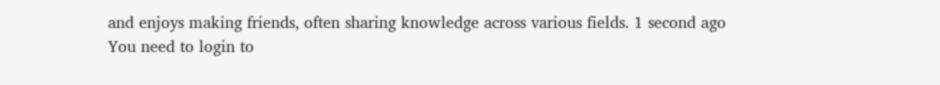and enjoys making friends, often sharing knowledge across various fields. 1 second ago
You need to login to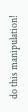do this manipulation!